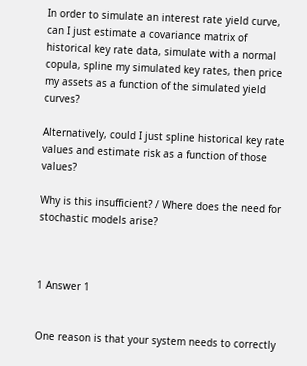In order to simulate an interest rate yield curve, can I just estimate a covariance matrix of historical key rate data, simulate with a normal copula, spline my simulated key rates, then price my assets as a function of the simulated yield curves?

Alternatively, could I just spline historical key rate values and estimate risk as a function of those values?

Why is this insufficient? / Where does the need for stochastic models arise?



1 Answer 1


One reason is that your system needs to correctly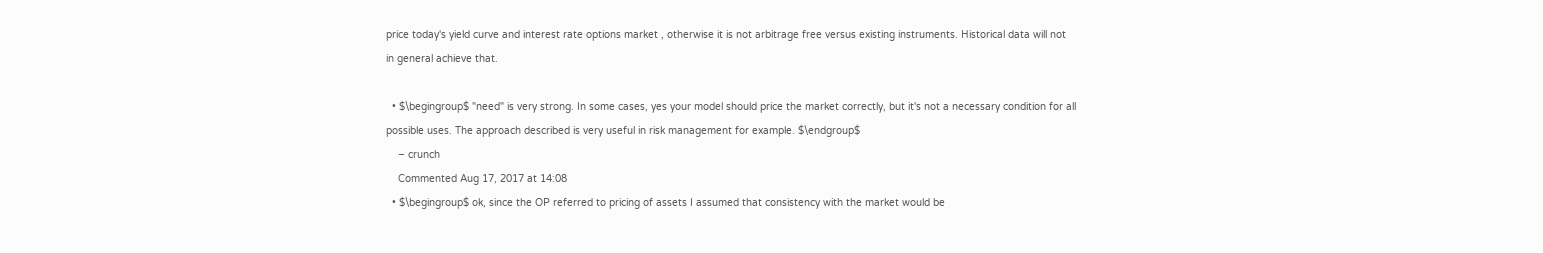price today's yield curve and interest rate options market , otherwise it is not arbitrage free versus existing instruments. Historical data will not in general achieve that.

  • $\begingroup$ "need" is very strong. In some cases, yes your model should price the market correctly, but it's not a necessary condition for all possible uses. The approach described is very useful in risk management for example. $\endgroup$
    – crunch
    Commented Aug 17, 2017 at 14:08
  • $\begingroup$ ok, since the OP referred to pricing of assets I assumed that consistency with the market would be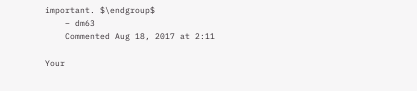important. $\endgroup$
    – dm63
    Commented Aug 18, 2017 at 2:11

Your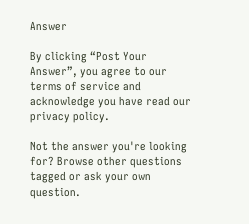Answer

By clicking “Post Your Answer”, you agree to our terms of service and acknowledge you have read our privacy policy.

Not the answer you're looking for? Browse other questions tagged or ask your own question.